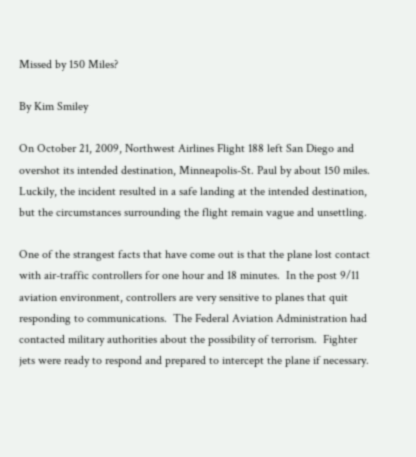Missed by 150 Miles?

By Kim Smiley

On October 21, 2009, Northwest Airlines Flight 188 left San Diego and overshot its intended destination, Minneapolis-St. Paul by about 150 miles. Luckily, the incident resulted in a safe landing at the intended destination, but the circumstances surrounding the flight remain vague and unsettling.

One of the strangest facts that have come out is that the plane lost contact with air-traffic controllers for one hour and 18 minutes.  In the post 9/11 aviation environment, controllers are very sensitive to planes that quit responding to communications.  The Federal Aviation Administration had contacted military authorities about the possibility of terrorism.  Fighter jets were ready to respond and prepared to intercept the plane if necessary.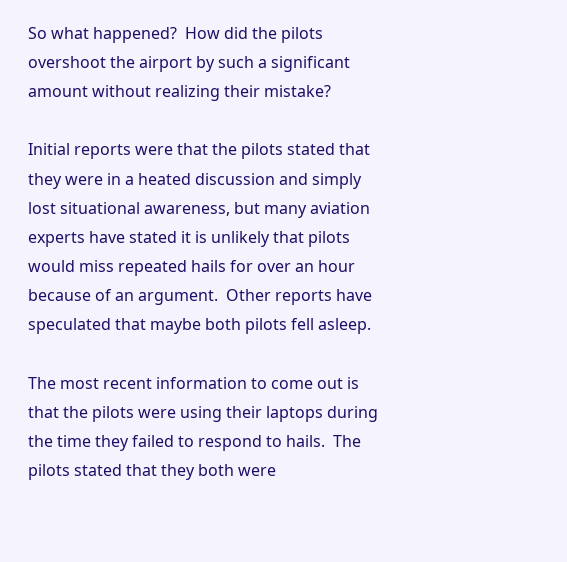So what happened?  How did the pilots overshoot the airport by such a significant amount without realizing their mistake?

Initial reports were that the pilots stated that they were in a heated discussion and simply lost situational awareness, but many aviation experts have stated it is unlikely that pilots would miss repeated hails for over an hour because of an argument.  Other reports have speculated that maybe both pilots fell asleep.

The most recent information to come out is that the pilots were using their laptops during the time they failed to respond to hails.  The pilots stated that they both were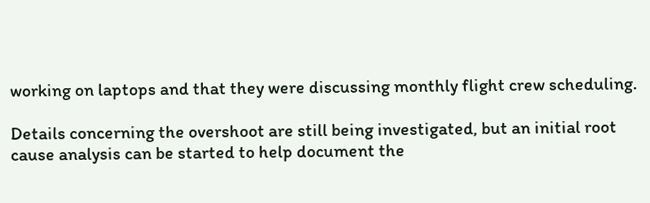working on laptops and that they were discussing monthly flight crew scheduling.

Details concerning the overshoot are still being investigated, but an initial root cause analysis can be started to help document the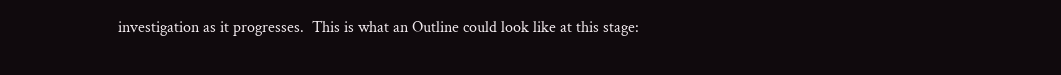investigation as it progresses.  This is what an Outline could look like at this stage: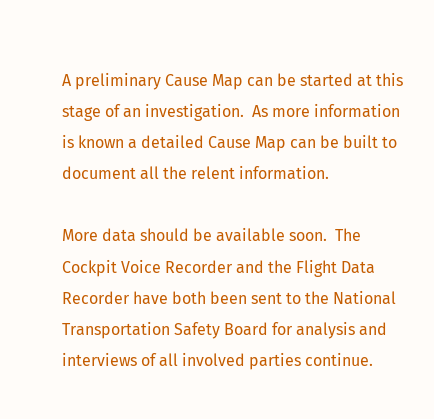A preliminary Cause Map can be started at this stage of an investigation.  As more information is known a detailed Cause Map can be built to document all the relent information.

More data should be available soon.  The Cockpit Voice Recorder and the Flight Data Recorder have both been sent to the National Transportation Safety Board for analysis and interviews of all involved parties continue.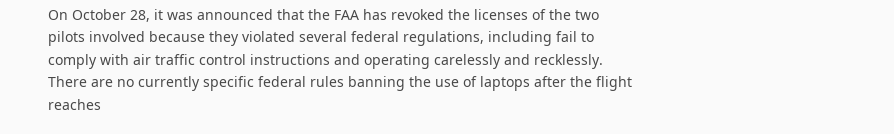On October 28, it was announced that the FAA has revoked the licenses of the two pilots involved because they violated several federal regulations, including fail to comply with air traffic control instructions and operating carelessly and recklessly. There are no currently specific federal rules banning the use of laptops after the flight reaches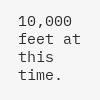10,000 feet at this time.